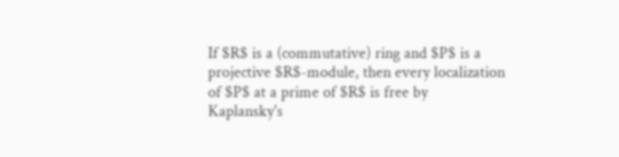If $R$ is a (commutative) ring and $P$ is a projective $R$-module, then every localization of $P$ at a prime of $R$ is free by Kaplansky's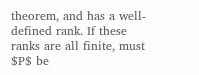theorem, and has a well-defined rank. If these ranks are all finite, must $P$ be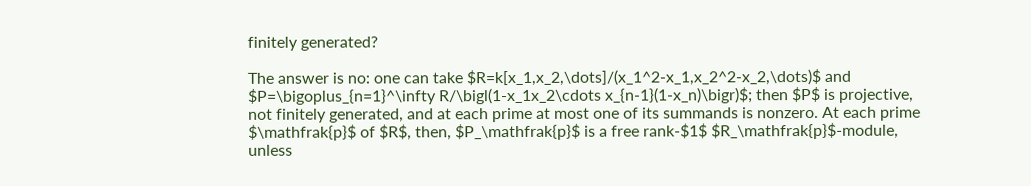finitely generated?

The answer is no: one can take $R=k[x_1,x_2,\dots]/(x_1^2-x_1,x_2^2-x_2,\dots)$ and $P=\bigoplus_{n=1}^\infty R/\bigl(1-x_1x_2\cdots x_{n-1}(1-x_n)\bigr)$; then $P$ is projective, not finitely generated, and at each prime at most one of its summands is nonzero. At each prime $\mathfrak{p}$ of $R$, then, $P_\mathfrak{p}$ is a free rank-$1$ $R_\mathfrak{p}$-module, unless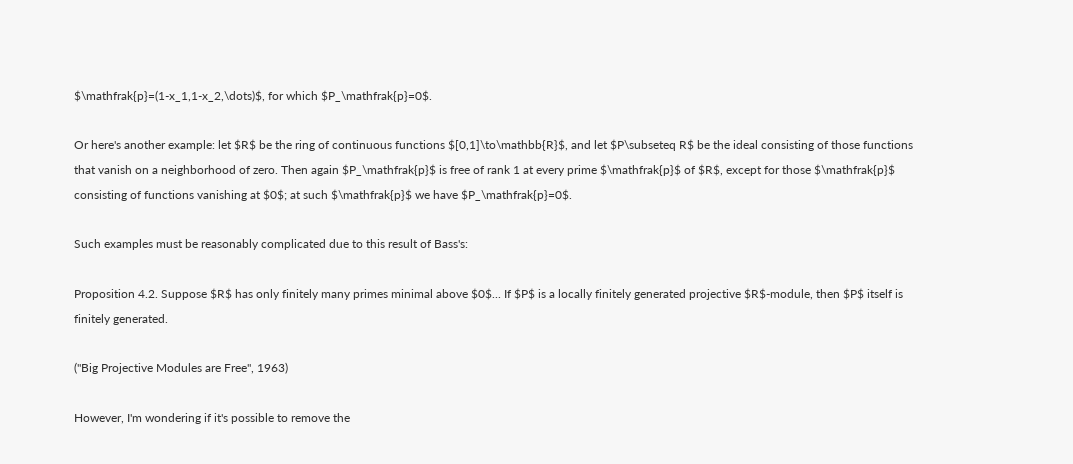$\mathfrak{p}=(1-x_1,1-x_2,\dots)$, for which $P_\mathfrak{p}=0$.

Or here's another example: let $R$ be the ring of continuous functions $[0,1]\to\mathbb{R}$, and let $P\subseteq R$ be the ideal consisting of those functions that vanish on a neighborhood of zero. Then again $P_\mathfrak{p}$ is free of rank 1 at every prime $\mathfrak{p}$ of $R$, except for those $\mathfrak{p}$ consisting of functions vanishing at $0$; at such $\mathfrak{p}$ we have $P_\mathfrak{p}=0$.

Such examples must be reasonably complicated due to this result of Bass's:

Proposition 4.2. Suppose $R$ has only finitely many primes minimal above $0$... If $P$ is a locally finitely generated projective $R$-module, then $P$ itself is finitely generated.

("Big Projective Modules are Free", 1963)

However, I'm wondering if it's possible to remove the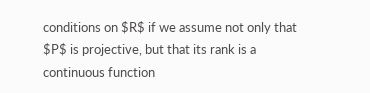conditions on $R$ if we assume not only that $P$ is projective, but that its rank is a continuous function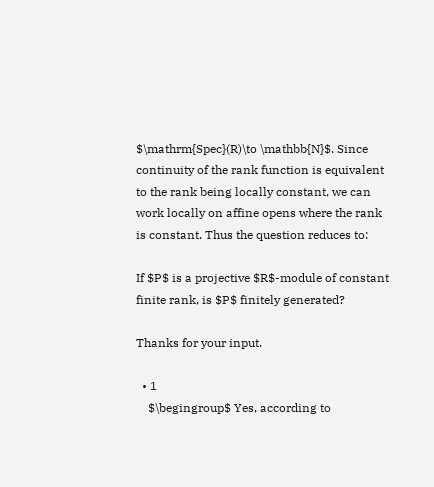$\mathrm{Spec}(R)\to \mathbb{N}$. Since continuity of the rank function is equivalent to the rank being locally constant, we can work locally on affine opens where the rank is constant. Thus the question reduces to:

If $P$ is a projective $R$-module of constant finite rank, is $P$ finitely generated?

Thanks for your input.

  • 1
    $\begingroup$ Yes, according to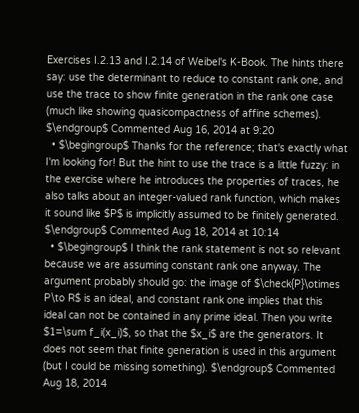Exercises I.2.13 and I.2.14 of Weibel's K-Book. The hints there say: use the determinant to reduce to constant rank one, and use the trace to show finite generation in the rank one case (much like showing quasicompactness of affine schemes). $\endgroup$ Commented Aug 16, 2014 at 9:20
  • $\begingroup$ Thanks for the reference; that's exactly what I'm looking for! But the hint to use the trace is a little fuzzy: in the exercise where he introduces the properties of traces, he also talks about an integer-valued rank function, which makes it sound like $P$ is implicitly assumed to be finitely generated. $\endgroup$ Commented Aug 18, 2014 at 10:14
  • $\begingroup$ I think the rank statement is not so relevant because we are assuming constant rank one anyway. The argument probably should go: the image of $\check{P}\otimes P\to R$ is an ideal, and constant rank one implies that this ideal can not be contained in any prime ideal. Then you write $1=\sum f_i(x_i)$, so that the $x_i$ are the generators. It does not seem that finite generation is used in this argument (but I could be missing something). $\endgroup$ Commented Aug 18, 2014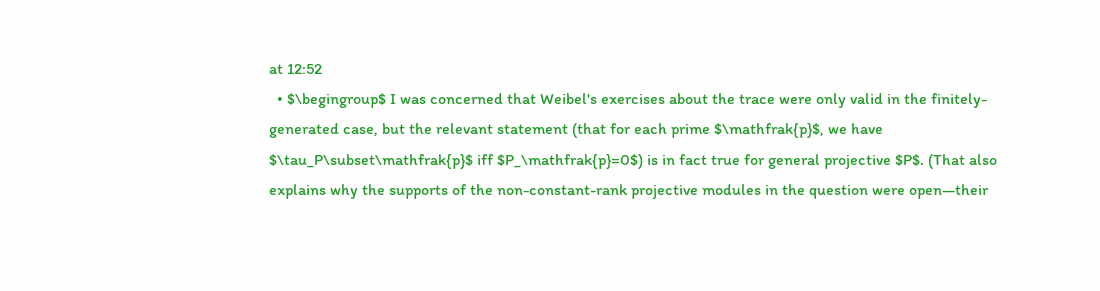at 12:52
  • $\begingroup$ I was concerned that Weibel's exercises about the trace were only valid in the finitely-generated case, but the relevant statement (that for each prime $\mathfrak{p}$, we have $\tau_P\subset\mathfrak{p}$ iff $P_\mathfrak{p}=0$) is in fact true for general projective $P$. (That also explains why the supports of the non-constant-rank projective modules in the question were open—their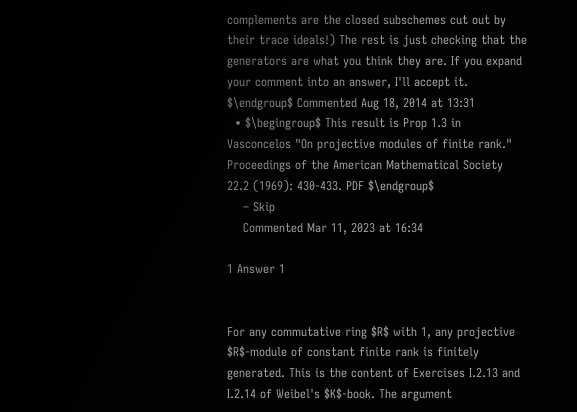complements are the closed subschemes cut out by their trace ideals!) The rest is just checking that the generators are what you think they are. If you expand your comment into an answer, I'll accept it. $\endgroup$ Commented Aug 18, 2014 at 13:31
  • $\begingroup$ This result is Prop 1.3 in Vasconcelos "On projective modules of finite rank." Proceedings of the American Mathematical Society 22.2 (1969): 430-433. PDF $\endgroup$
    – Skip
    Commented Mar 11, 2023 at 16:34

1 Answer 1


For any commutative ring $R$ with 1, any projective $R$-module of constant finite rank is finitely generated. This is the content of Exercises I.2.13 and I.2.14 of Weibel's $K$-book. The argument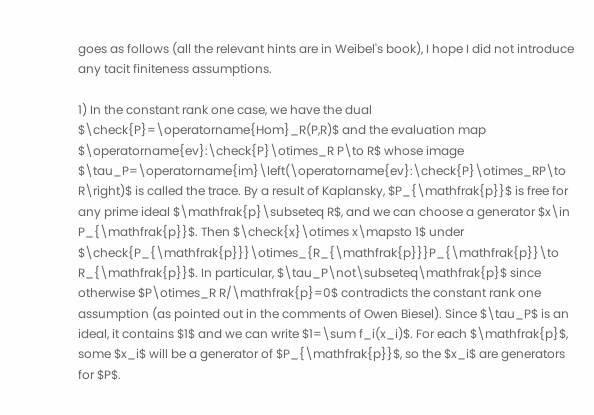goes as follows (all the relevant hints are in Weibel's book), I hope I did not introduce any tacit finiteness assumptions.

1) In the constant rank one case, we have the dual $\check{P}=\operatorname{Hom}_R(P,R)$ and the evaluation map $\operatorname{ev}:\check{P}\otimes_R P\to R$ whose image $\tau_P=\operatorname{im}\left(\operatorname{ev}:\check{P}\otimes_RP\to R\right)$ is called the trace. By a result of Kaplansky, $P_{\mathfrak{p}}$ is free for any prime ideal $\mathfrak{p}\subseteq R$, and we can choose a generator $x\in P_{\mathfrak{p}}$. Then $\check{x}\otimes x\mapsto 1$ under $\check{P_{\mathfrak{p}}}\otimes_{R_{\mathfrak{p}}}P_{\mathfrak{p}}\to R_{\mathfrak{p}}$. In particular, $\tau_P\not\subseteq\mathfrak{p}$ since otherwise $P\otimes_R R/\mathfrak{p}=0$ contradicts the constant rank one assumption (as pointed out in the comments of Owen Biesel). Since $\tau_P$ is an ideal, it contains $1$ and we can write $1=\sum f_i(x_i)$. For each $\mathfrak{p}$, some $x_i$ will be a generator of $P_{\mathfrak{p}}$, so the $x_i$ are generators for $P$.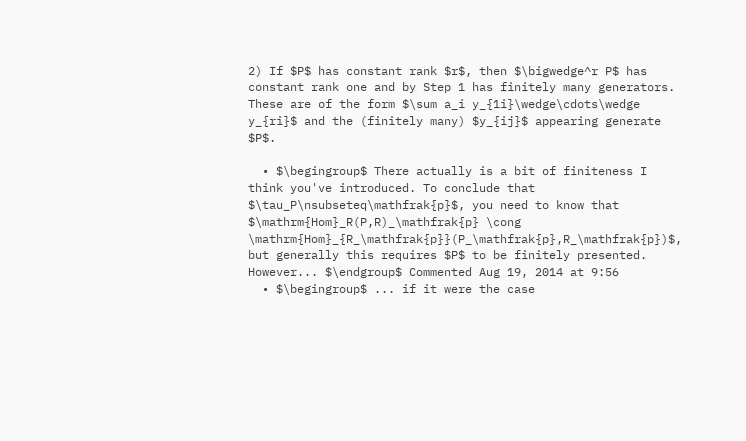2) If $P$ has constant rank $r$, then $\bigwedge^r P$ has constant rank one and by Step 1 has finitely many generators. These are of the form $\sum a_i y_{1i}\wedge\cdots\wedge y_{ri}$ and the (finitely many) $y_{ij}$ appearing generate $P$.

  • $\begingroup$ There actually is a bit of finiteness I think you've introduced. To conclude that $\tau_P\nsubseteq\mathfrak{p}$, you need to know that $\mathrm{Hom}_R(P,R)_\mathfrak{p} \cong \mathrm{Hom}_{R_\mathfrak{p}}(P_\mathfrak{p},R_\mathfrak{p})$, but generally this requires $P$ to be finitely presented. However... $\endgroup$ Commented Aug 19, 2014 at 9:56
  • $\begingroup$ ... if it were the case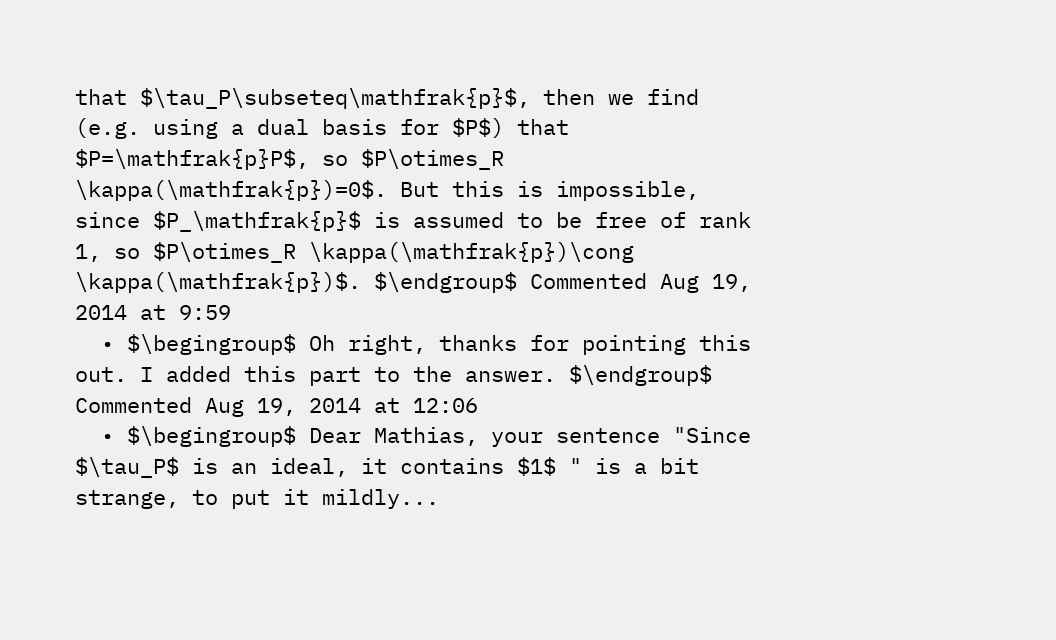that $\tau_P\subseteq\mathfrak{p}$, then we find (e.g. using a dual basis for $P$) that $P=\mathfrak{p}P$, so $P\otimes_R \kappa(\mathfrak{p})=0$. But this is impossible, since $P_\mathfrak{p}$ is assumed to be free of rank 1, so $P\otimes_R \kappa(\mathfrak{p})\cong \kappa(\mathfrak{p})$. $\endgroup$ Commented Aug 19, 2014 at 9:59
  • $\begingroup$ Oh right, thanks for pointing this out. I added this part to the answer. $\endgroup$ Commented Aug 19, 2014 at 12:06
  • $\begingroup$ Dear Mathias, your sentence "Since $\tau_P$ is an ideal, it contains $1$ " is a bit strange, to put it mildly...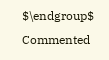$\endgroup$ Commented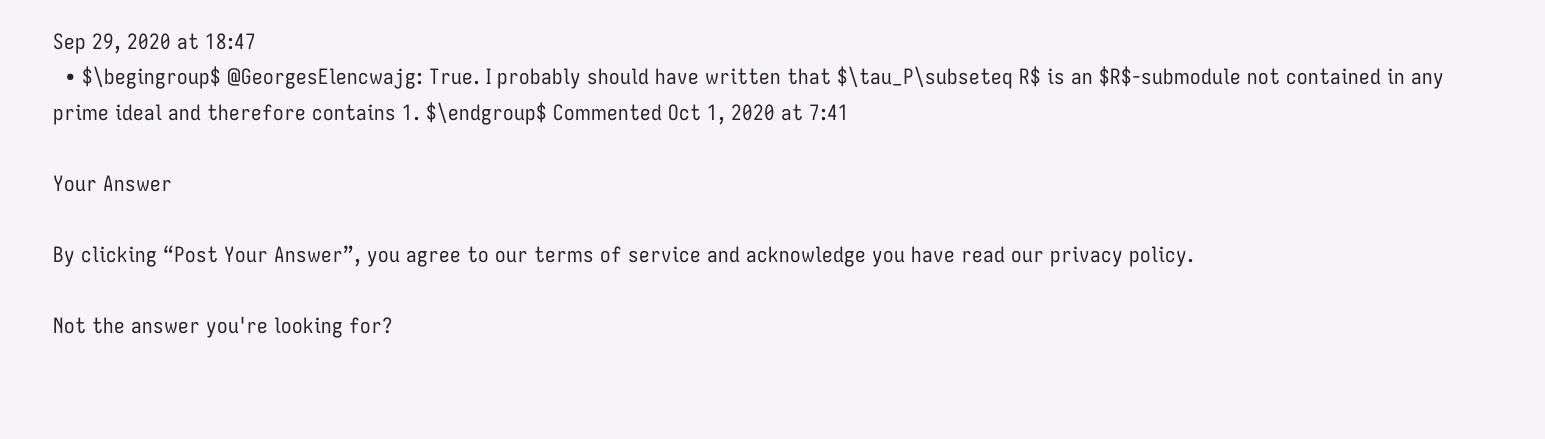Sep 29, 2020 at 18:47
  • $\begingroup$ @GeorgesElencwajg: True. I probably should have written that $\tau_P\subseteq R$ is an $R$-submodule not contained in any prime ideal and therefore contains 1. $\endgroup$ Commented Oct 1, 2020 at 7:41

Your Answer

By clicking “Post Your Answer”, you agree to our terms of service and acknowledge you have read our privacy policy.

Not the answer you're looking for?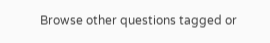Browse other questions tagged or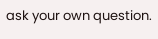ask your own question.